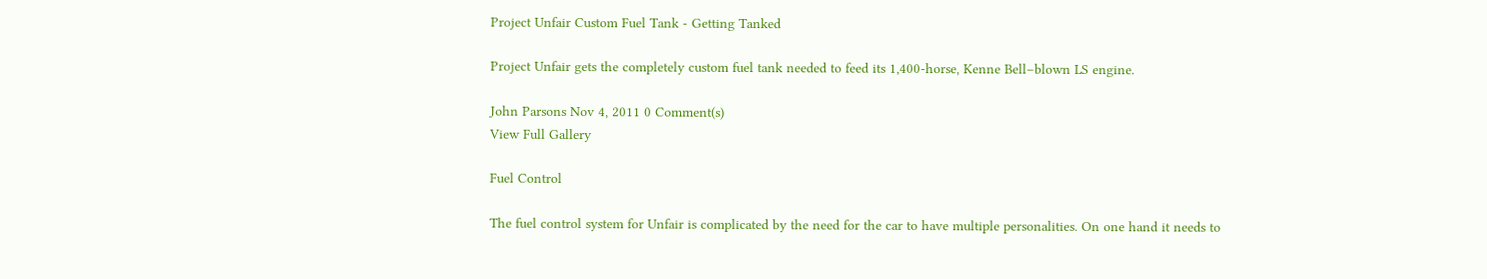Project Unfair Custom Fuel Tank - Getting Tanked

Project Unfair gets the completely custom fuel tank needed to feed its 1,400-horse, Kenne Bell–blown LS engine.

John Parsons Nov 4, 2011 0 Comment(s)
View Full Gallery

Fuel Control

The fuel control system for Unfair is complicated by the need for the car to have multiple personalities. On one hand it needs to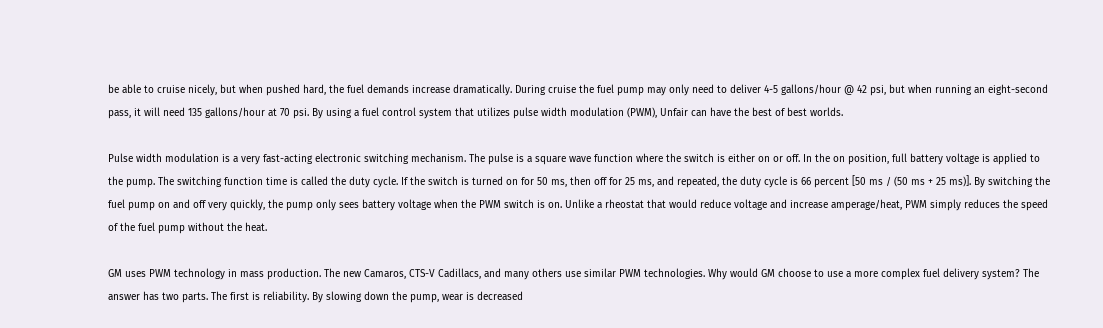be able to cruise nicely, but when pushed hard, the fuel demands increase dramatically. During cruise the fuel pump may only need to deliver 4-5 gallons/hour @ 42 psi, but when running an eight-second pass, it will need 135 gallons/hour at 70 psi. By using a fuel control system that utilizes pulse width modulation (PWM), Unfair can have the best of best worlds.

Pulse width modulation is a very fast-acting electronic switching mechanism. The pulse is a square wave function where the switch is either on or off. In the on position, full battery voltage is applied to the pump. The switching function time is called the duty cycle. If the switch is turned on for 50 ms, then off for 25 ms, and repeated, the duty cycle is 66 percent [50 ms / (50 ms + 25 ms)]. By switching the fuel pump on and off very quickly, the pump only sees battery voltage when the PWM switch is on. Unlike a rheostat that would reduce voltage and increase amperage/heat, PWM simply reduces the speed of the fuel pump without the heat.

GM uses PWM technology in mass production. The new Camaros, CTS-V Cadillacs, and many others use similar PWM technologies. Why would GM choose to use a more complex fuel delivery system? The answer has two parts. The first is reliability. By slowing down the pump, wear is decreased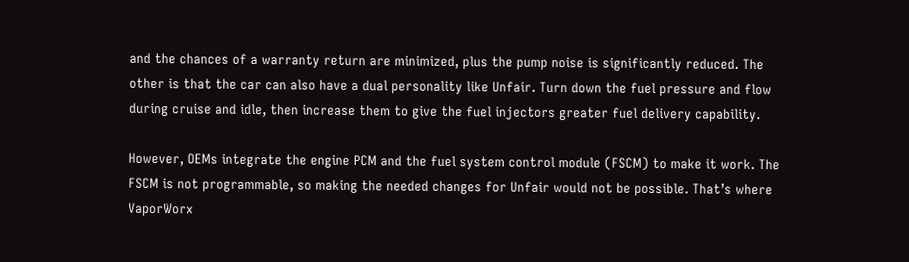and the chances of a warranty return are minimized, plus the pump noise is significantly reduced. The other is that the car can also have a dual personality like Unfair. Turn down the fuel pressure and flow during cruise and idle, then increase them to give the fuel injectors greater fuel delivery capability.

However, OEMs integrate the engine PCM and the fuel system control module (FSCM) to make it work. The FSCM is not programmable, so making the needed changes for Unfair would not be possible. That’s where VaporWorx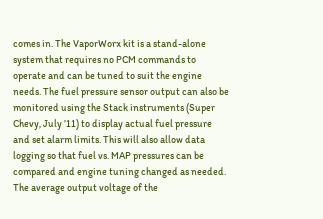comes in. The VaporWorx kit is a stand-alone system that requires no PCM commands to operate and can be tuned to suit the engine needs. The fuel pressure sensor output can also be monitored using the Stack instruments (Super Chevy, July ’11) to display actual fuel pressure and set alarm limits. This will also allow data logging so that fuel vs. MAP pressures can be compared and engine tuning changed as needed. The average output voltage of the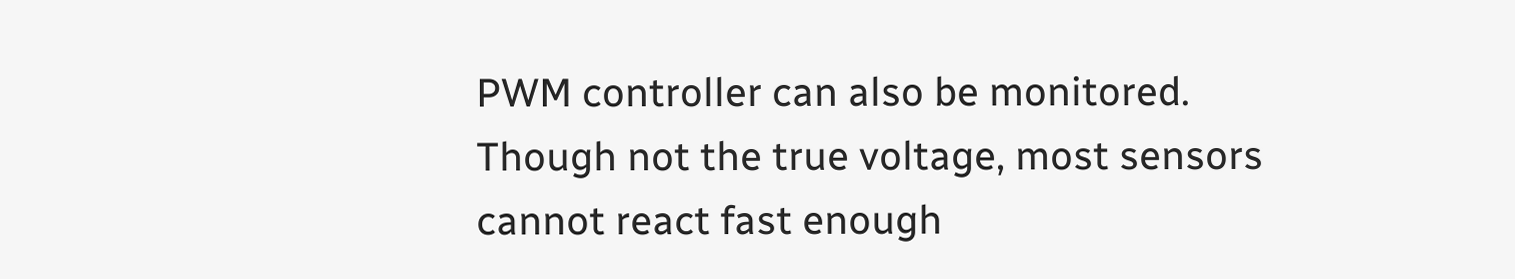PWM controller can also be monitored. Though not the true voltage, most sensors cannot react fast enough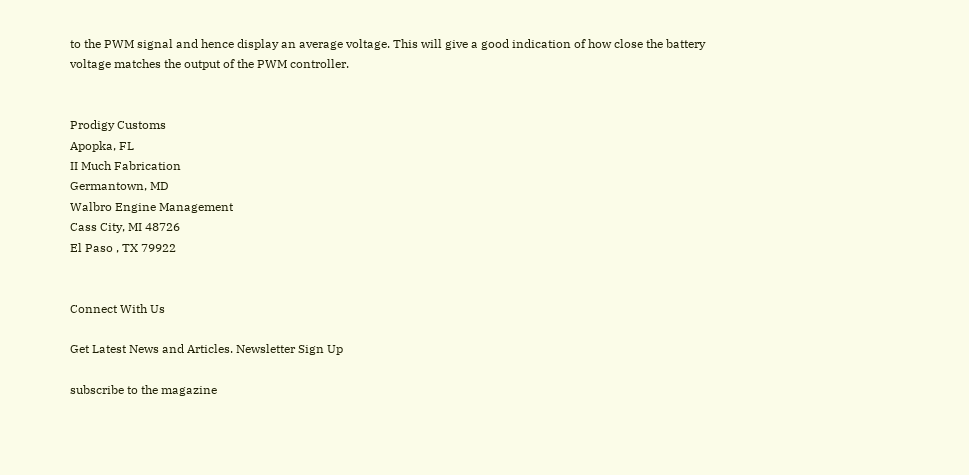to the PWM signal and hence display an average voltage. This will give a good indication of how close the battery voltage matches the output of the PWM controller.


Prodigy Customs
Apopka, FL
II Much Fabrication
Germantown, MD
Walbro Engine Management
Cass City, MI 48726
El Paso , TX 79922


Connect With Us

Get Latest News and Articles. Newsletter Sign Up

subscribe to the magazine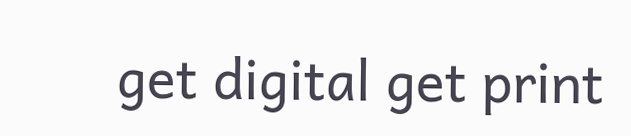get digital get print